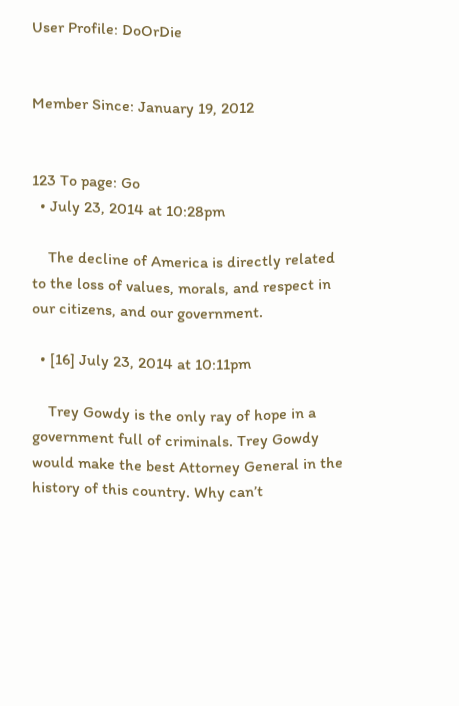User Profile: DoOrDie


Member Since: January 19, 2012


123 To page: Go
  • July 23, 2014 at 10:28pm

    The decline of America is directly related to the loss of values, morals, and respect in our citizens, and our government.

  • [16] July 23, 2014 at 10:11pm

    Trey Gowdy is the only ray of hope in a government full of criminals. Trey Gowdy would make the best Attorney General in the history of this country. Why can’t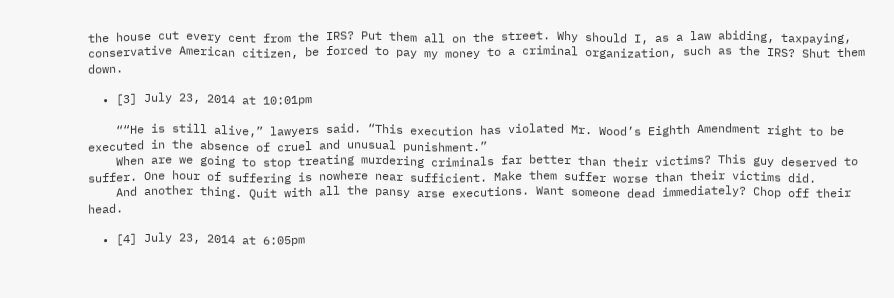the house cut every cent from the IRS? Put them all on the street. Why should I, as a law abiding, taxpaying, conservative American citizen, be forced to pay my money to a criminal organization, such as the IRS? Shut them down.

  • [3] July 23, 2014 at 10:01pm

    ““He is still alive,” lawyers said. “This execution has violated Mr. Wood’s Eighth Amendment right to be executed in the absence of cruel and unusual punishment.”
    When are we going to stop treating murdering criminals far better than their victims? This guy deserved to suffer. One hour of suffering is nowhere near sufficient. Make them suffer worse than their victims did.
    And another thing. Quit with all the pansy arse executions. Want someone dead immediately? Chop off their head.

  • [4] July 23, 2014 at 6:05pm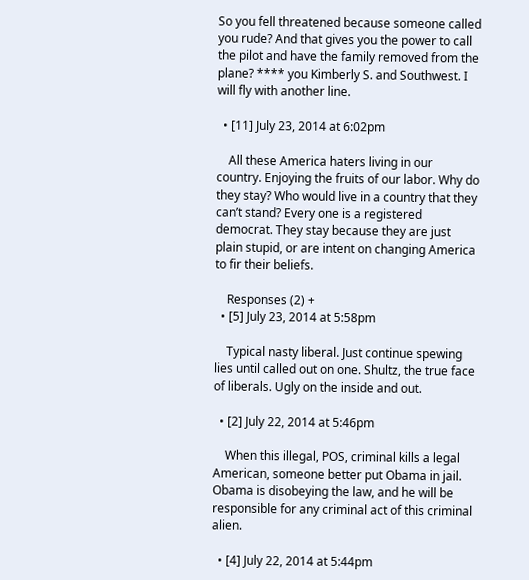So you fell threatened because someone called you rude? And that gives you the power to call the pilot and have the family removed from the plane? **** you Kimberly S. and Southwest. I will fly with another line.

  • [11] July 23, 2014 at 6:02pm

    All these America haters living in our country. Enjoying the fruits of our labor. Why do they stay? Who would live in a country that they can’t stand? Every one is a registered democrat. They stay because they are just plain stupid, or are intent on changing America to fir their beliefs.

    Responses (2) +
  • [5] July 23, 2014 at 5:58pm

    Typical nasty liberal. Just continue spewing lies until called out on one. Shultz, the true face of liberals. Ugly on the inside and out.

  • [2] July 22, 2014 at 5:46pm

    When this illegal, POS, criminal kills a legal American, someone better put Obama in jail. Obama is disobeying the law, and he will be responsible for any criminal act of this criminal alien.

  • [4] July 22, 2014 at 5:44pm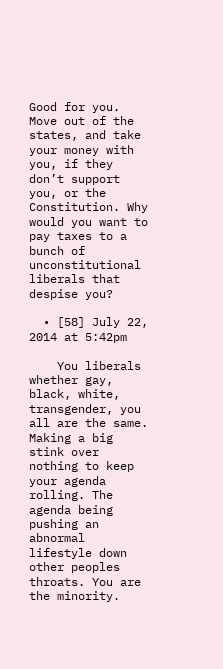Good for you. Move out of the states, and take your money with you, if they don’t support you, or the Constitution. Why would you want to pay taxes to a bunch of unconstitutional liberals that despise you?

  • [58] July 22, 2014 at 5:42pm

    You liberals whether gay, black, white, transgender, you all are the same. Making a big stink over nothing to keep your agenda rolling. The agenda being pushing an abnormal lifestyle down other peoples throats. You are the minority.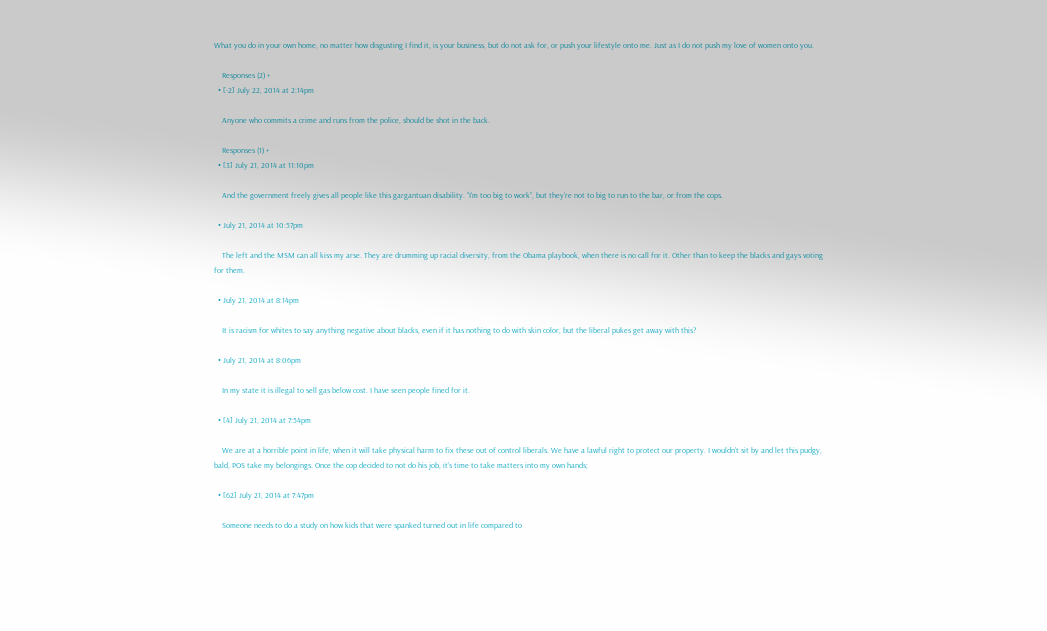What you do in your own home, no matter how disgusting I find it, is your business, but do not ask for, or push your lifestyle onto me. Just as I do not push my love of women onto you.

    Responses (2) +
  • [-2] July 22, 2014 at 2:14pm

    Anyone who commits a crime and runs from the police, should be shot in the back.

    Responses (1) +
  • [3] July 21, 2014 at 11:10pm

    And the government freely gives all people like this gargantuan disability. “I’m too big to work”, but they’re not to big to run to the bar, or from the cops.

  • July 21, 2014 at 10:57pm

    The left and the MSM can all kiss my arse. They are drumming up racial diversity, from the Obama playbook, when there is no call for it. Other than to keep the blacks and gays voting for them.

  • July 21, 2014 at 8:14pm

    It is racism for whites to say anything negative about blacks, even if it has nothing to do with skin color, but the liberal pukes get away with this?

  • July 21, 2014 at 8:06pm

    In my state it is illegal to sell gas below cost. I have seen people fined for it.

  • [4] July 21, 2014 at 7:54pm

    We are at a horrible point in life, when it will take physical harm to fix these out of control liberals. We have a lawful right to protect our property. I wouldn’t sit by and let this pudgy, bald, POS take my belongings. Once the cop decided to not do his job, it’s time to take matters into my own hands;

  • [62] July 21, 2014 at 7:47pm

    Someone needs to do a study on how kids that were spanked turned out in life compared to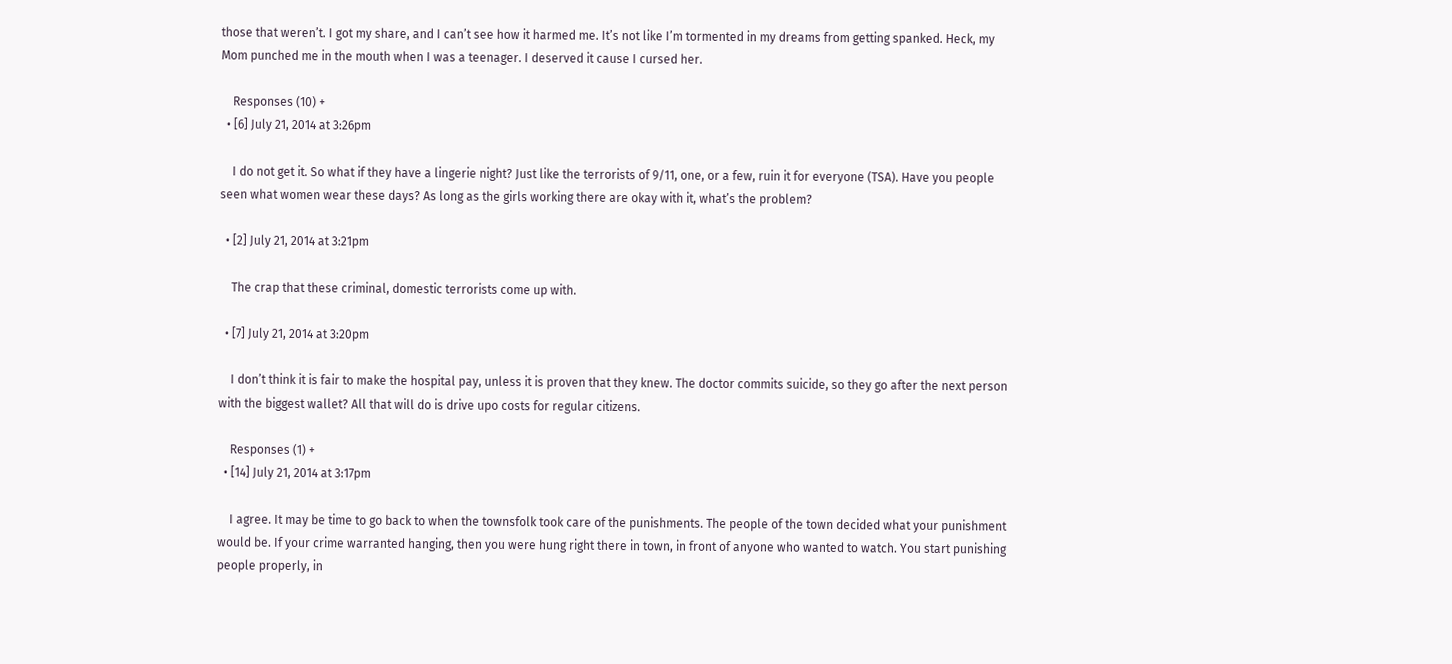those that weren’t. I got my share, and I can’t see how it harmed me. It’s not like I’m tormented in my dreams from getting spanked. Heck, my Mom punched me in the mouth when I was a teenager. I deserved it cause I cursed her.

    Responses (10) +
  • [6] July 21, 2014 at 3:26pm

    I do not get it. So what if they have a lingerie night? Just like the terrorists of 9/11, one, or a few, ruin it for everyone (TSA). Have you people seen what women wear these days? As long as the girls working there are okay with it, what’s the problem?

  • [2] July 21, 2014 at 3:21pm

    The crap that these criminal, domestic terrorists come up with.

  • [7] July 21, 2014 at 3:20pm

    I don’t think it is fair to make the hospital pay, unless it is proven that they knew. The doctor commits suicide, so they go after the next person with the biggest wallet? All that will do is drive upo costs for regular citizens.

    Responses (1) +
  • [14] July 21, 2014 at 3:17pm

    I agree. It may be time to go back to when the townsfolk took care of the punishments. The people of the town decided what your punishment would be. If your crime warranted hanging, then you were hung right there in town, in front of anyone who wanted to watch. You start punishing people properly, in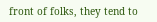front of folks, they tend to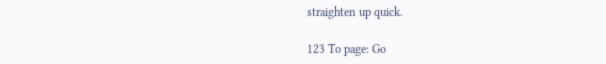straighten up quick.

123 To page: Go